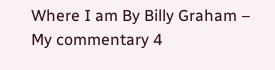Where I am By Billy Graham – My commentary 4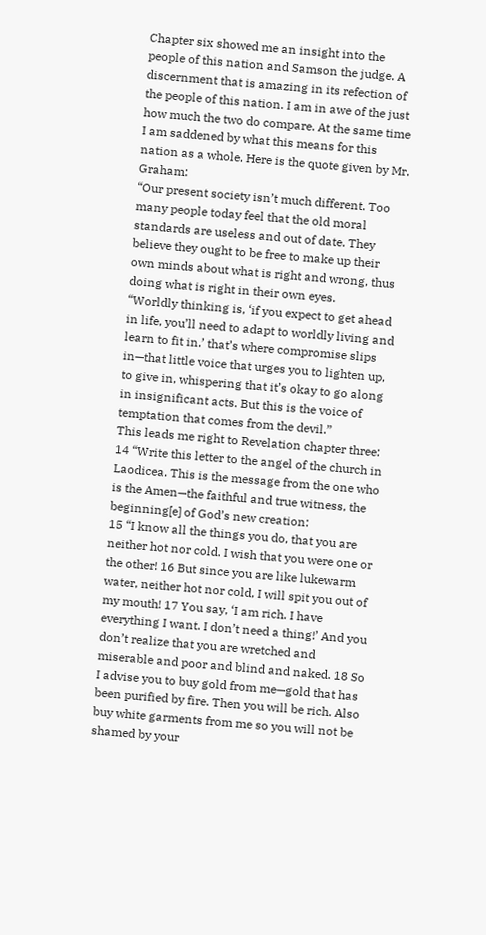Chapter six showed me an insight into the people of this nation and Samson the judge. A discernment that is amazing in its refection of the people of this nation. I am in awe of the just how much the two do compare. At the same time I am saddened by what this means for this nation as a whole. Here is the quote given by Mr. Graham:
“Our present society isn’t much different. Too many people today feel that the old moral standards are useless and out of date. They believe they ought to be free to make up their own minds about what is right and wrong, thus doing what is right in their own eyes.
“Worldly thinking is, ‘if you expect to get ahead in life, you’ll need to adapt to worldly living and learn to fit in.’ that’s where compromise slips in—that little voice that urges you to lighten up, to give in, whispering that it’s okay to go along in insignificant acts. But this is the voice of temptation that comes from the devil.”
This leads me right to Revelation chapter three:
14 “Write this letter to the angel of the church in Laodicea. This is the message from the one who is the Amen—the faithful and true witness, the beginning[e] of God’s new creation:
15 “I know all the things you do, that you are neither hot nor cold. I wish that you were one or the other! 16 But since you are like lukewarm water, neither hot nor cold, I will spit you out of my mouth! 17 You say, ‘I am rich. I have everything I want. I don’t need a thing!’ And you don’t realize that you are wretched and miserable and poor and blind and naked. 18 So I advise you to buy gold from me—gold that has been purified by fire. Then you will be rich. Also buy white garments from me so you will not be shamed by your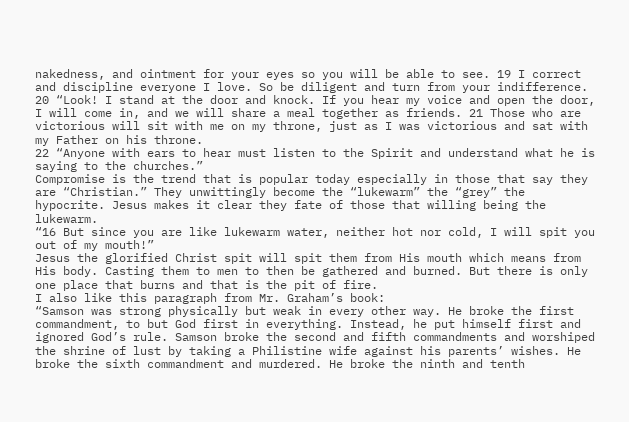nakedness, and ointment for your eyes so you will be able to see. 19 I correct and discipline everyone I love. So be diligent and turn from your indifference.
20 “Look! I stand at the door and knock. If you hear my voice and open the door, I will come in, and we will share a meal together as friends. 21 Those who are victorious will sit with me on my throne, just as I was victorious and sat with my Father on his throne.
22 “Anyone with ears to hear must listen to the Spirit and understand what he is saying to the churches.”
Compromise is the trend that is popular today especially in those that say they are “Christian.” They unwittingly become the “lukewarm” the “grey” the hypocrite. Jesus makes it clear they fate of those that willing being the lukewarm.
“16 But since you are like lukewarm water, neither hot nor cold, I will spit you out of my mouth!”
Jesus the glorified Christ spit will spit them from His mouth which means from His body. Casting them to men to then be gathered and burned. But there is only one place that burns and that is the pit of fire.
I also like this paragraph from Mr. Graham’s book:
“Samson was strong physically but weak in every other way. He broke the first commandment, to but God first in everything. Instead, he put himself first and ignored God’s rule. Samson broke the second and fifth commandments and worshiped the shrine of lust by taking a Philistine wife against his parents’ wishes. He broke the sixth commandment and murdered. He broke the ninth and tenth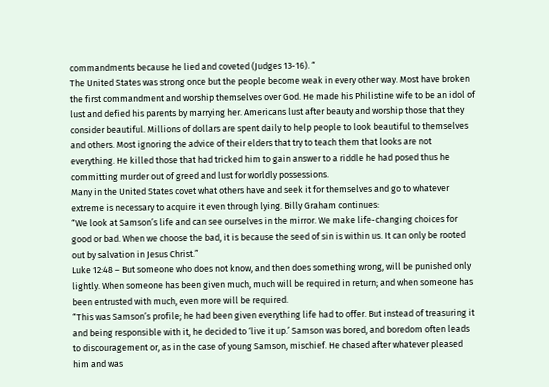commandments because he lied and coveted (Judges 13-16). “
The United States was strong once but the people become weak in every other way. Most have broken the first commandment and worship themselves over God. He made his Philistine wife to be an idol of lust and defied his parents by marrying her. Americans lust after beauty and worship those that they consider beautiful. Millions of dollars are spent daily to help people to look beautiful to themselves and others. Most ignoring the advice of their elders that try to teach them that looks are not everything. He killed those that had tricked him to gain answer to a riddle he had posed thus he committing murder out of greed and lust for worldly possessions.
Many in the United States covet what others have and seek it for themselves and go to whatever extreme is necessary to acquire it even through lying. Billy Graham continues:
“We look at Samson’s life and can see ourselves in the mirror. We make life-changing choices for good or bad. When we choose the bad, it is because the seed of sin is within us. It can only be rooted out by salvation in Jesus Christ.”
Luke 12:48 – But someone who does not know, and then does something wrong, will be punished only lightly. When someone has been given much, much will be required in return; and when someone has been entrusted with much, even more will be required.
“This was Samson’s profile; he had been given everything life had to offer. But instead of treasuring it and being responsible with it, he decided to ‘live it up.’ Samson was bored, and boredom often leads to discouragement or, as in the case of young Samson, mischief. He chased after whatever pleased him and was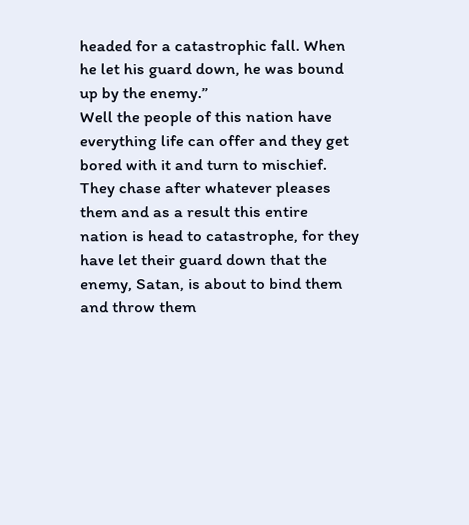headed for a catastrophic fall. When he let his guard down, he was bound up by the enemy.”
Well the people of this nation have everything life can offer and they get bored with it and turn to mischief. They chase after whatever pleases them and as a result this entire nation is head to catastrophe, for they have let their guard down that the enemy, Satan, is about to bind them and throw them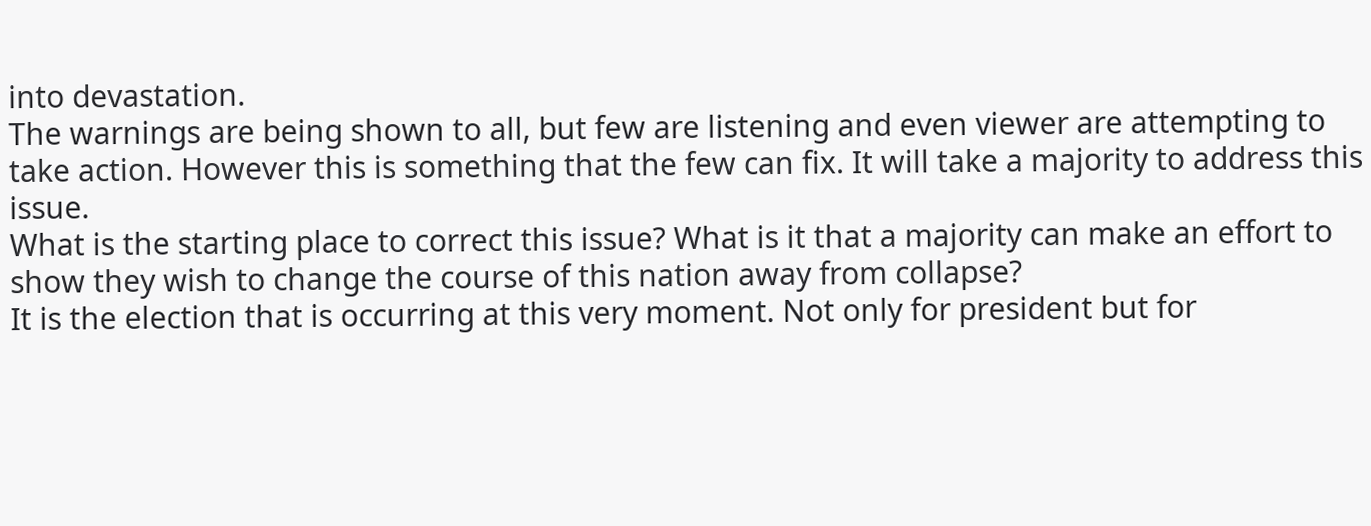into devastation.
The warnings are being shown to all, but few are listening and even viewer are attempting to take action. However this is something that the few can fix. It will take a majority to address this issue.
What is the starting place to correct this issue? What is it that a majority can make an effort to show they wish to change the course of this nation away from collapse?
It is the election that is occurring at this very moment. Not only for president but for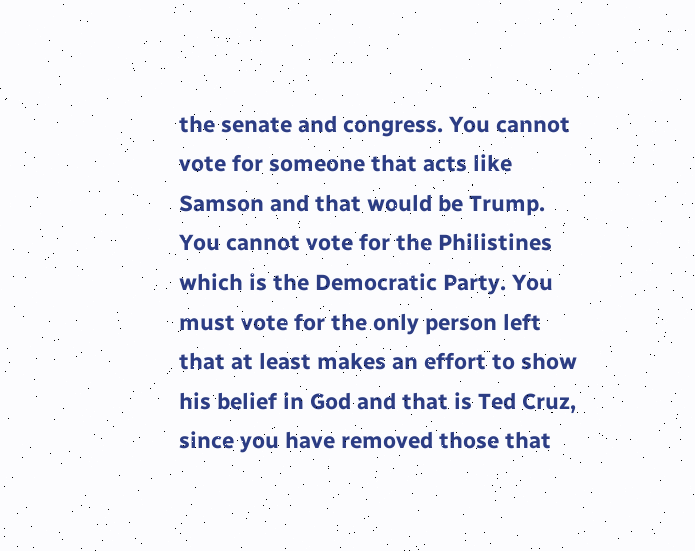the senate and congress. You cannot vote for someone that acts like Samson and that would be Trump. You cannot vote for the Philistines which is the Democratic Party. You must vote for the only person left that at least makes an effort to show his belief in God and that is Ted Cruz, since you have removed those that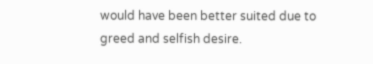would have been better suited due to greed and selfish desire.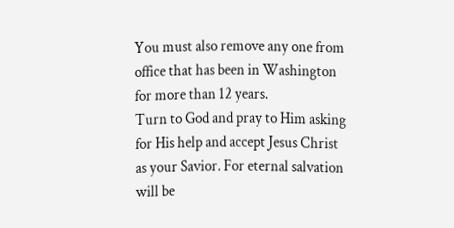You must also remove any one from office that has been in Washington for more than 12 years.
Turn to God and pray to Him asking for His help and accept Jesus Christ as your Savior. For eternal salvation will be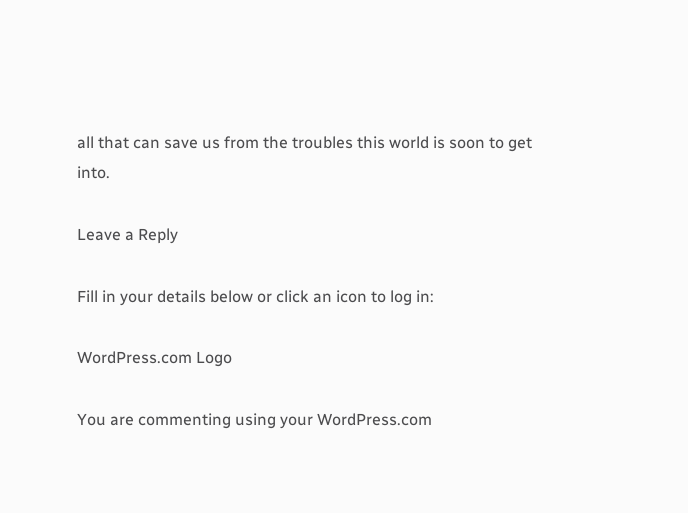all that can save us from the troubles this world is soon to get into.

Leave a Reply

Fill in your details below or click an icon to log in:

WordPress.com Logo

You are commenting using your WordPress.com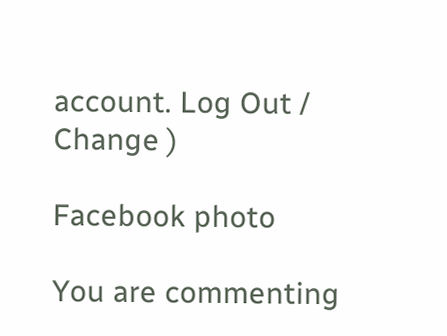account. Log Out /  Change )

Facebook photo

You are commenting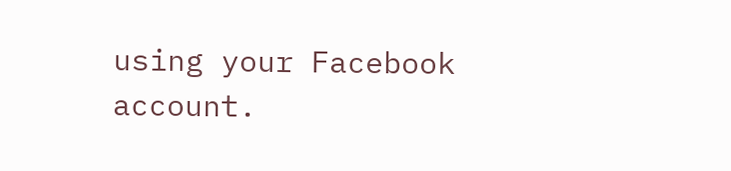using your Facebook account.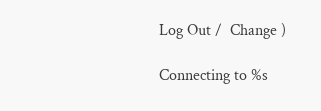Log Out /  Change )

Connecting to %s